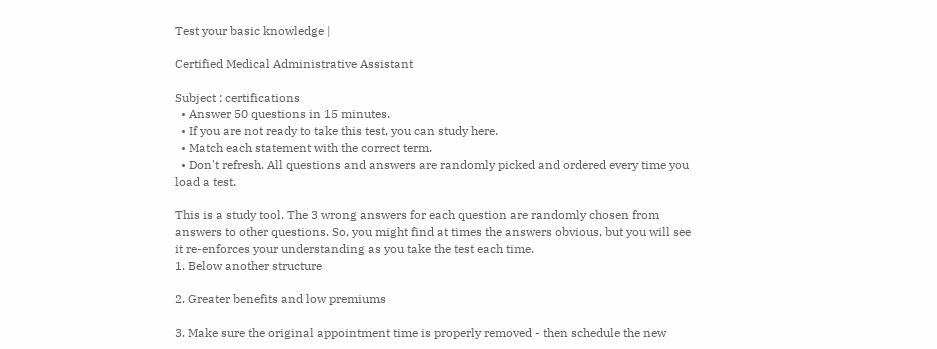Test your basic knowledge |

Certified Medical Administrative Assistant

Subject : certifications
  • Answer 50 questions in 15 minutes.
  • If you are not ready to take this test, you can study here.
  • Match each statement with the correct term.
  • Don't refresh. All questions and answers are randomly picked and ordered every time you load a test.

This is a study tool. The 3 wrong answers for each question are randomly chosen from answers to other questions. So, you might find at times the answers obvious, but you will see it re-enforces your understanding as you take the test each time.
1. Below another structure

2. Greater benefits and low premiums

3. Make sure the original appointment time is properly removed - then schedule the new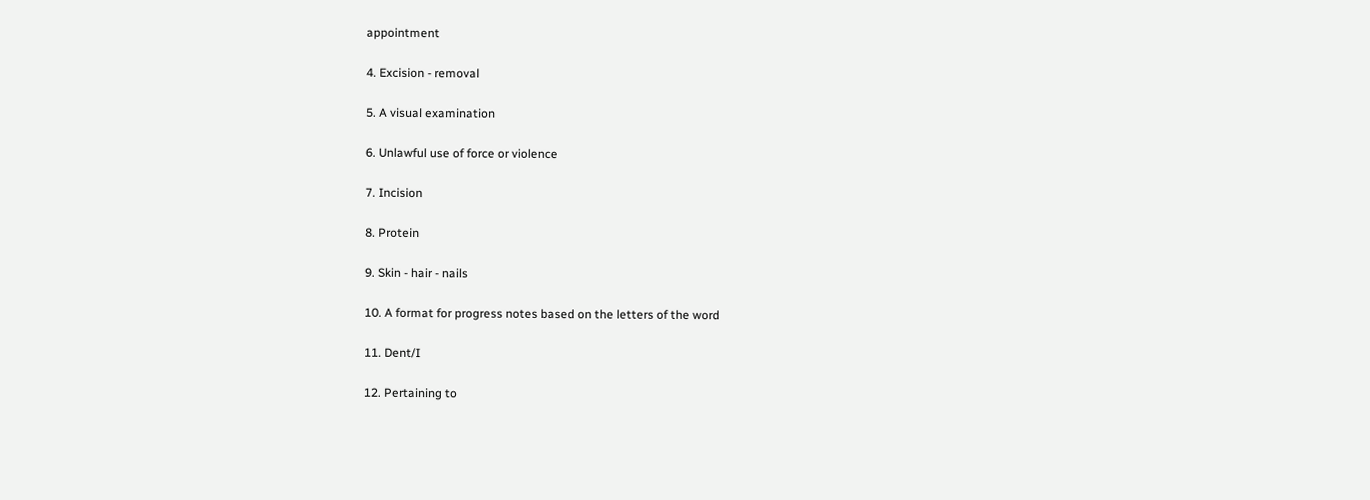appointment

4. Excision - removal

5. A visual examination

6. Unlawful use of force or violence

7. Incision

8. Protein

9. Skin - hair - nails

10. A format for progress notes based on the letters of the word

11. Dent/I

12. Pertaining to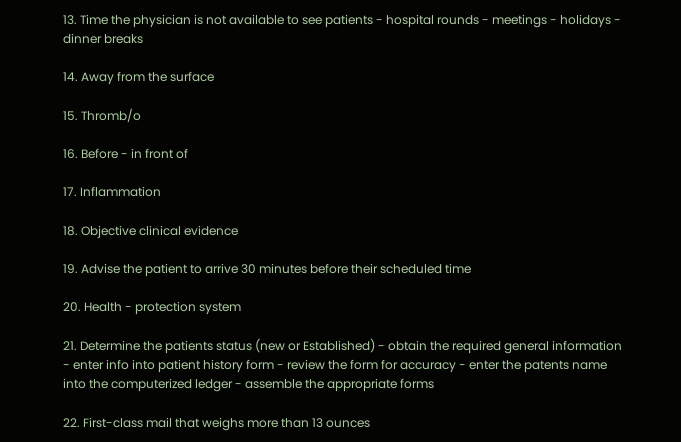13. Time the physician is not available to see patients - hospital rounds - meetings - holidays - dinner breaks

14. Away from the surface

15. Thromb/o

16. Before - in front of

17. Inflammation

18. Objective clinical evidence

19. Advise the patient to arrive 30 minutes before their scheduled time

20. Health - protection system

21. Determine the patients status (new or Established) - obtain the required general information - enter info into patient history form - review the form for accuracy - enter the patents name into the computerized ledger - assemble the appropriate forms

22. First-class mail that weighs more than 13 ounces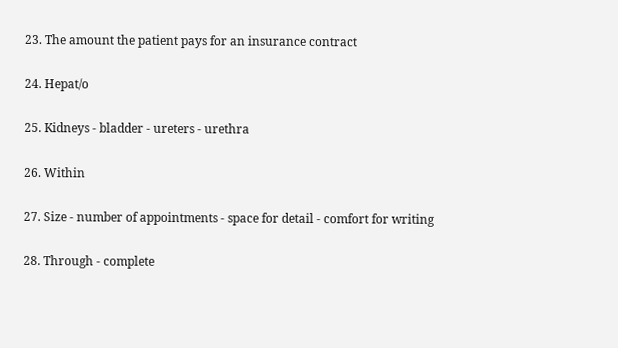23. The amount the patient pays for an insurance contract

24. Hepat/o

25. Kidneys - bladder - ureters - urethra

26. Within

27. Size - number of appointments - space for detail - comfort for writing

28. Through - complete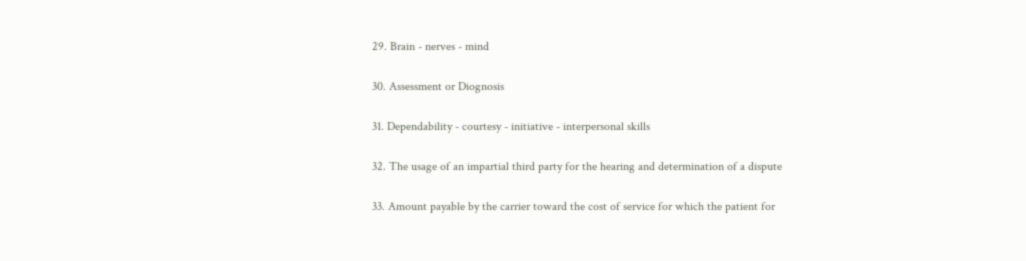29. Brain - nerves - mind

30. Assessment or Diognosis

31. Dependability - courtesy - initiative - interpersonal skills

32. The usage of an impartial third party for the hearing and determination of a dispute

33. Amount payable by the carrier toward the cost of service for which the patient for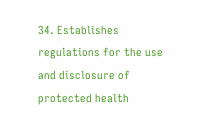34. Establishes regulations for the use and disclosure of protected health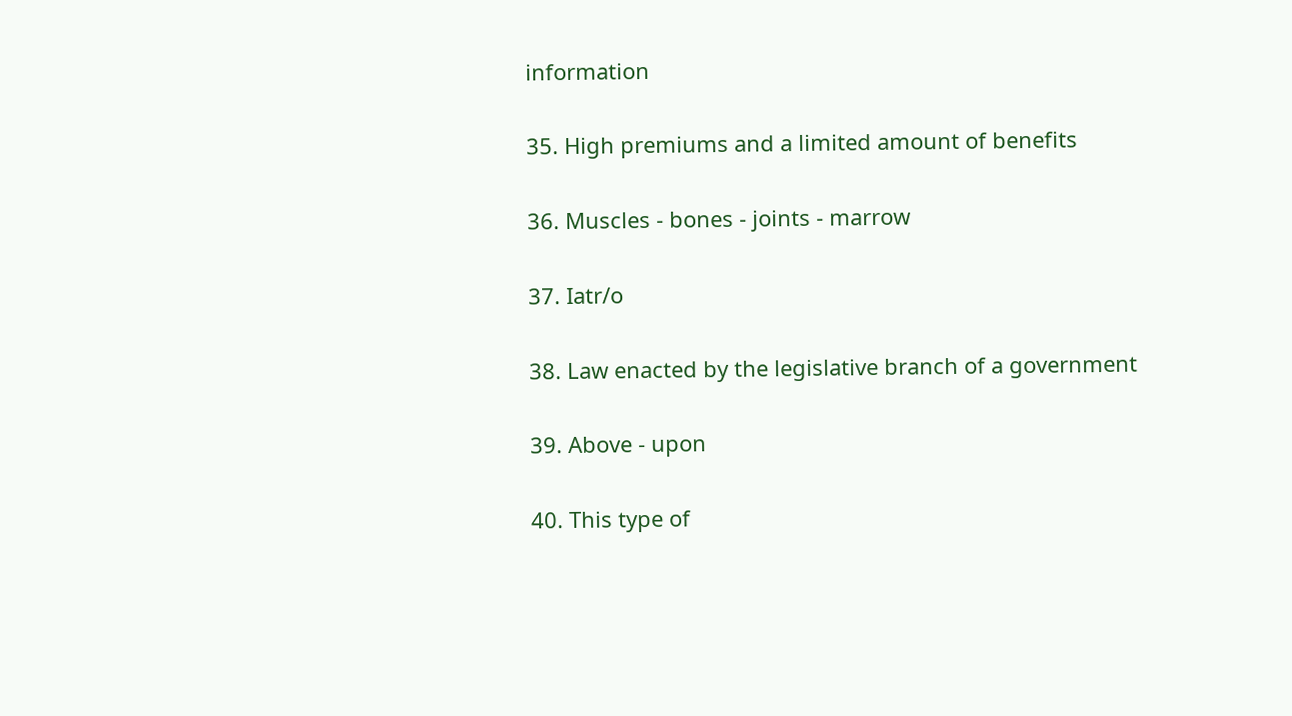information

35. High premiums and a limited amount of benefits

36. Muscles - bones - joints - marrow

37. Iatr/o

38. Law enacted by the legislative branch of a government

39. Above - upon

40. This type of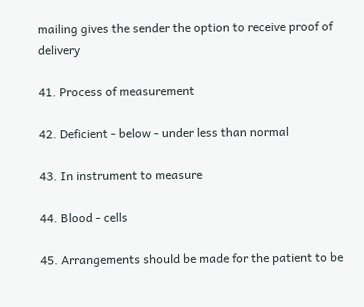mailing gives the sender the option to receive proof of delivery

41. Process of measurement

42. Deficient - below - under less than normal

43. In instrument to measure

44. Blood - cells

45. Arrangements should be made for the patient to be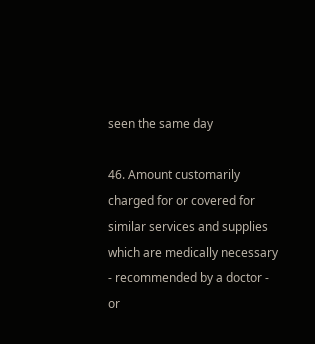seen the same day

46. Amount customarily charged for or covered for similar services and supplies which are medically necessary - recommended by a doctor - or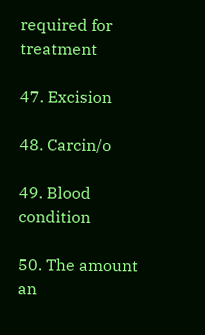required for treatment

47. Excision

48. Carcin/o

49. Blood condition

50. The amount an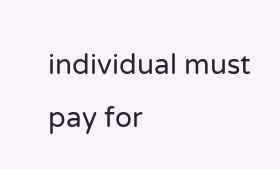individual must pay for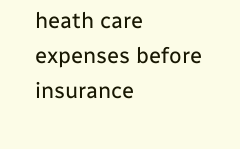heath care expenses before insurance